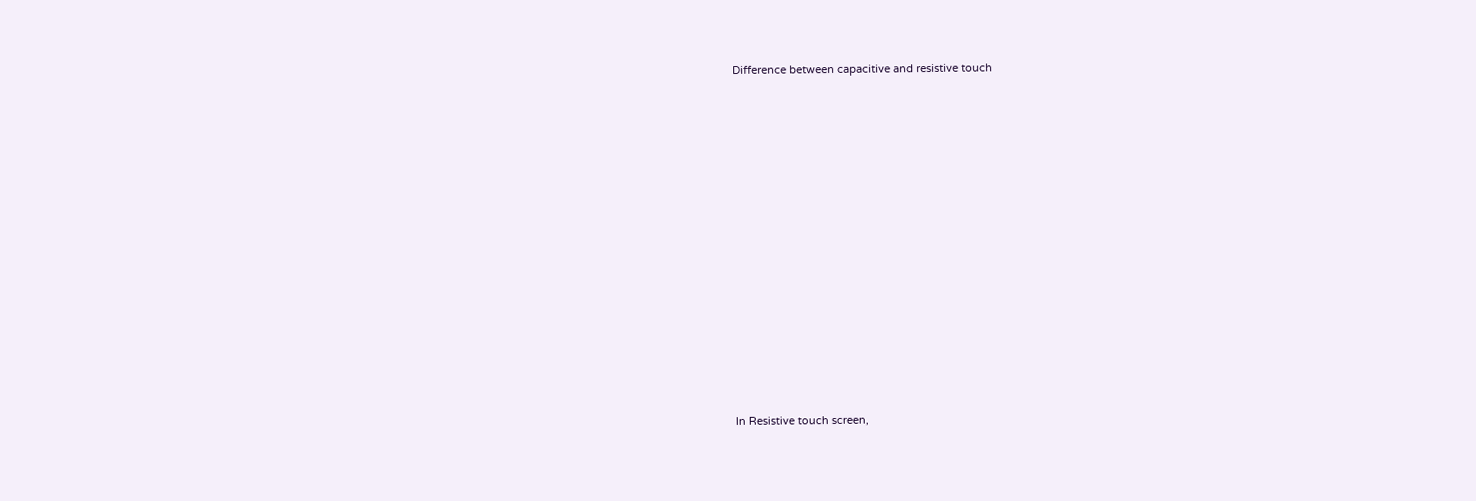Difference between capacitive and resistive touch


















In Resistive touch screen,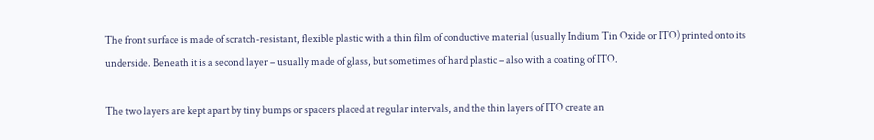The front surface is made of scratch-resistant, flexible plastic with a thin film of conductive material (usually Indium Tin Oxide or ITO) printed onto its underside. Beneath it is a second layer – usually made of glass, but sometimes of hard plastic – also with a coating of ITO.

The two layers are kept apart by tiny bumps or spacers placed at regular intervals, and the thin layers of ITO create an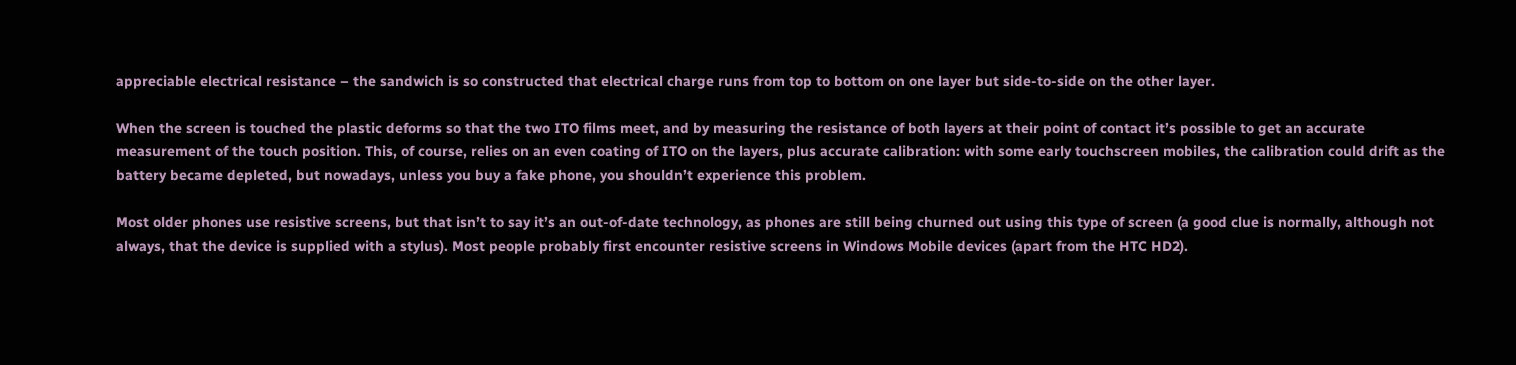appreciable electrical resistance – the sandwich is so constructed that electrical charge runs from top to bottom on one layer but side-to-side on the other layer.

When the screen is touched the plastic deforms so that the two ITO films meet, and by measuring the resistance of both layers at their point of contact it’s possible to get an accurate measurement of the touch position. This, of course, relies on an even coating of ITO on the layers, plus accurate calibration: with some early touchscreen mobiles, the calibration could drift as the battery became depleted, but nowadays, unless you buy a fake phone, you shouldn’t experience this problem.

Most older phones use resistive screens, but that isn’t to say it’s an out-of-date technology, as phones are still being churned out using this type of screen (a good clue is normally, although not always, that the device is supplied with a stylus). Most people probably first encounter resistive screens in Windows Mobile devices (apart from the HTC HD2).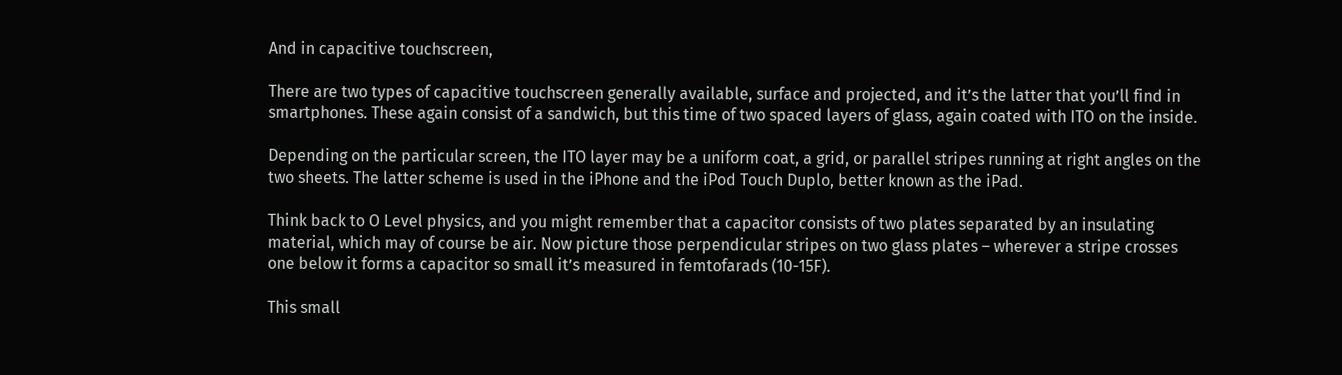And in capacitive touchscreen,

There are two types of capacitive touchscreen generally available, surface and projected, and it’s the latter that you’ll find in smartphones. These again consist of a sandwich, but this time of two spaced layers of glass, again coated with ITO on the inside.

Depending on the particular screen, the ITO layer may be a uniform coat, a grid, or parallel stripes running at right angles on the two sheets. The latter scheme is used in the iPhone and the iPod Touch Duplo, better known as the iPad.

Think back to O Level physics, and you might remember that a capacitor consists of two plates separated by an insulating material, which may of course be air. Now picture those perpendicular stripes on two glass plates – wherever a stripe crosses one below it forms a capacitor so small it’s measured in femtofarads (10-15F).

This small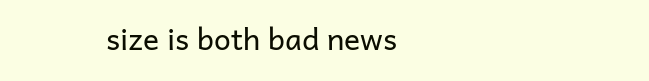size is both bad news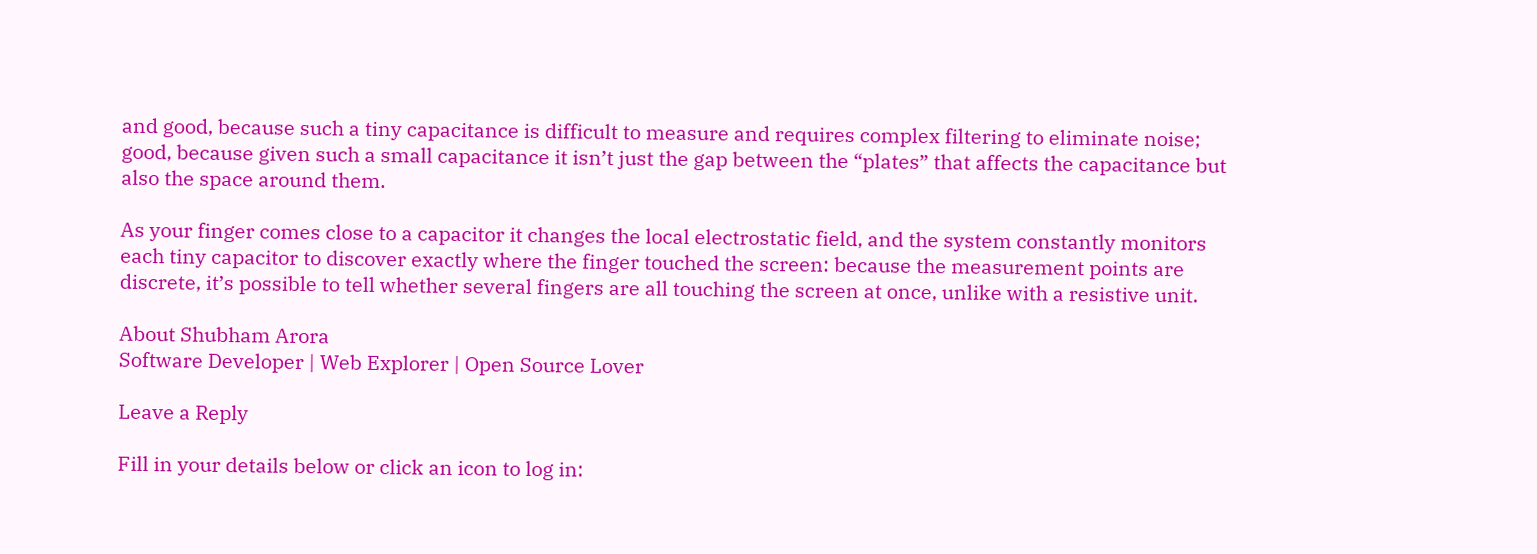and good, because such a tiny capacitance is difficult to measure and requires complex filtering to eliminate noise; good, because given such a small capacitance it isn’t just the gap between the “plates” that affects the capacitance but also the space around them.

As your finger comes close to a capacitor it changes the local electrostatic field, and the system constantly monitors each tiny capacitor to discover exactly where the finger touched the screen: because the measurement points are discrete, it’s possible to tell whether several fingers are all touching the screen at once, unlike with a resistive unit.

About Shubham Arora
Software Developer | Web Explorer | Open Source Lover

Leave a Reply

Fill in your details below or click an icon to log in: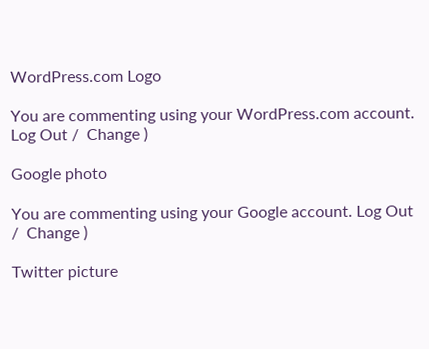WordPress.com Logo

You are commenting using your WordPress.com account. Log Out /  Change )

Google photo

You are commenting using your Google account. Log Out /  Change )

Twitter picture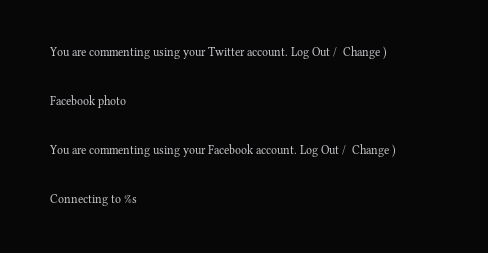You are commenting using your Twitter account. Log Out /  Change )

Facebook photo

You are commenting using your Facebook account. Log Out /  Change )

Connecting to %s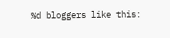%d bloggers like this: